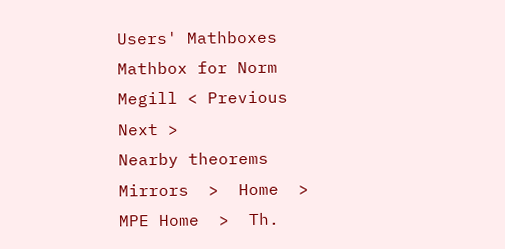Users' Mathboxes Mathbox for Norm Megill < Previous   Next >
Nearby theorems
Mirrors  >  Home  >  MPE Home  >  Th.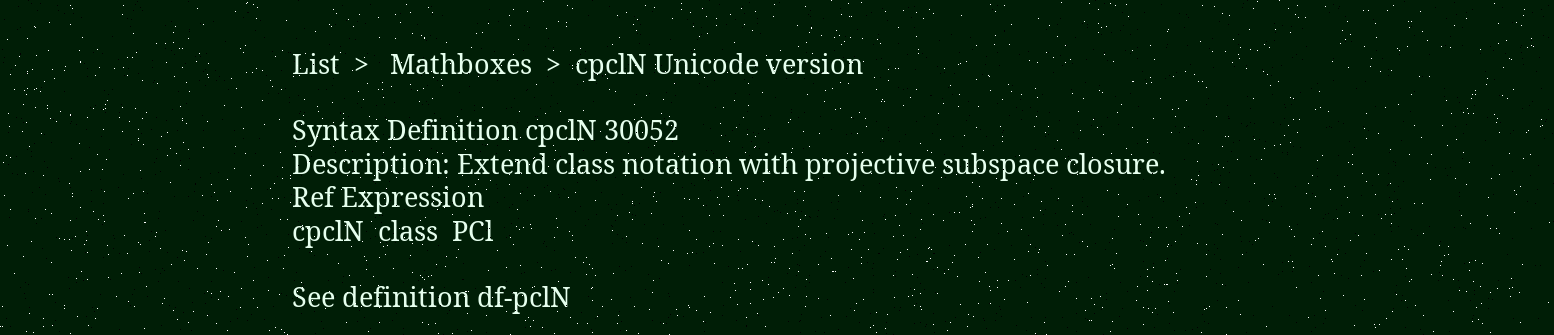List  >   Mathboxes  >  cpclN Unicode version

Syntax Definition cpclN 30052
Description: Extend class notation with projective subspace closure.
Ref Expression
cpclN  class  PCl

See definition df-pclN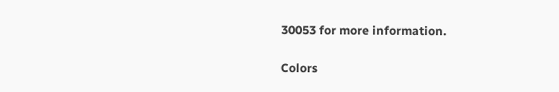30053 for more information.

Colors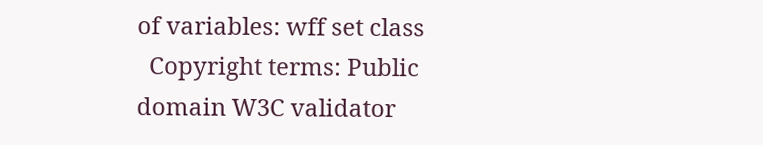of variables: wff set class
  Copyright terms: Public domain W3C validator